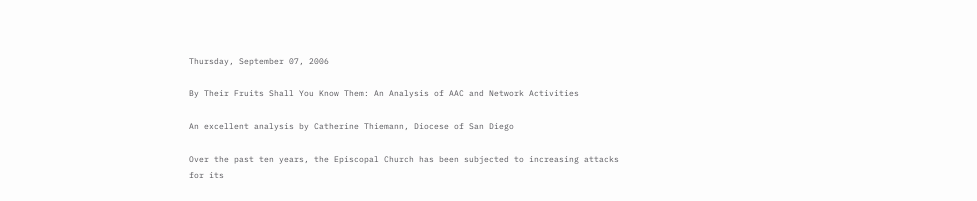Thursday, September 07, 2006

By Their Fruits Shall You Know Them: An Analysis of AAC and Network Activities

An excellent analysis by Catherine Thiemann, Diocese of San Diego

Over the past ten years, the Episcopal Church has been subjected to increasing attacks for its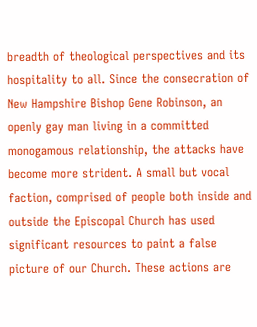breadth of theological perspectives and its hospitality to all. Since the consecration of New Hampshire Bishop Gene Robinson, an openly gay man living in a committed monogamous relationship, the attacks have become more strident. A small but vocal faction, comprised of people both inside and outside the Episcopal Church has used significant resources to paint a false picture of our Church. These actions are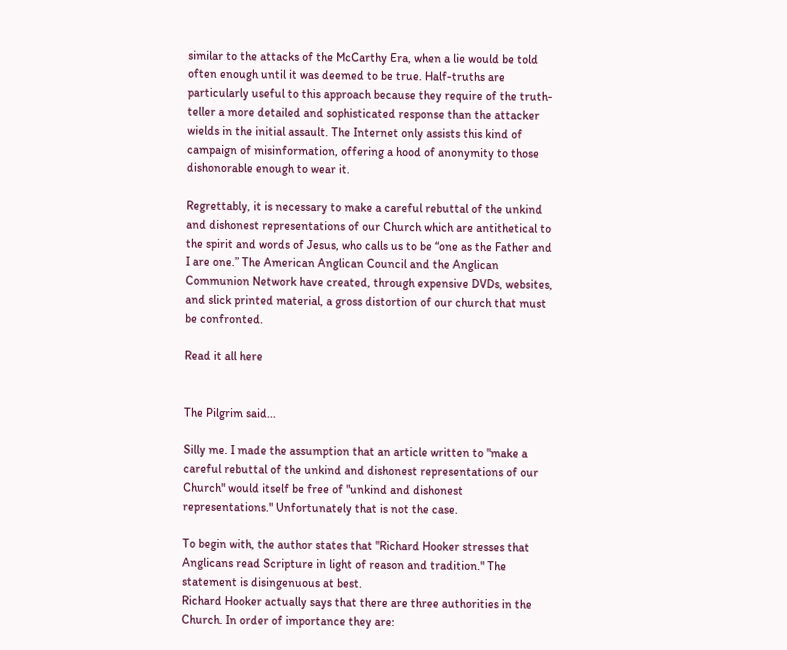similar to the attacks of the McCarthy Era, when a lie would be told often enough until it was deemed to be true. Half-truths are particularly useful to this approach because they require of the truth-teller a more detailed and sophisticated response than the attacker wields in the initial assault. The Internet only assists this kind of campaign of misinformation, offering a hood of anonymity to those dishonorable enough to wear it.

Regrettably, it is necessary to make a careful rebuttal of the unkind and dishonest representations of our Church which are antithetical to the spirit and words of Jesus, who calls us to be “one as the Father and I are one.” The American Anglican Council and the Anglican Communion Network have created, through expensive DVDs, websites, and slick printed material, a gross distortion of our church that must be confronted.

Read it all here


The Pilgrim said...

Silly me. I made the assumption that an article written to "make a careful rebuttal of the unkind and dishonest representations of our Church" would itself be free of "unkind and dishonest representations." Unfortunately that is not the case.

To begin with, the author states that "Richard Hooker stresses that Anglicans read Scripture in light of reason and tradition." The statement is disingenuous at best.
Richard Hooker actually says that there are three authorities in the Church. In order of importance they are: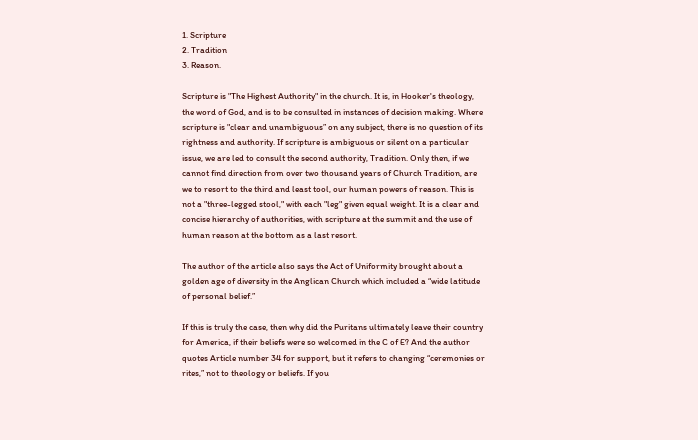1. Scripture
2. Tradition
3. Reason.

Scripture is "The Highest Authority" in the church. It is, in Hooker's theology, the word of God, and is to be consulted in instances of decision making. Where scripture is "clear and unambiguous” on any subject, there is no question of its rightness and authority. If scripture is ambiguous or silent on a particular issue, we are led to consult the second authority, Tradition. Only then, if we cannot find direction from over two thousand years of Church Tradition, are we to resort to the third and least tool, our human powers of reason. This is not a "three-legged stool," with each "leg" given equal weight. It is a clear and concise hierarchy of authorities, with scripture at the summit and the use of human reason at the bottom as a last resort.

The author of the article also says the Act of Uniformity brought about a golden age of diversity in the Anglican Church which included a “wide latitude of personal belief.”

If this is truly the case, then why did the Puritans ultimately leave their country for America, if their beliefs were so welcomed in the C of E? And the author quotes Article number 34 for support, but it refers to changing “ceremonies or rites,” not to theology or beliefs. If you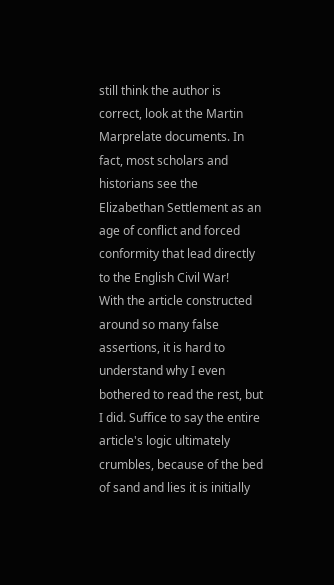still think the author is correct, look at the Martin Marprelate documents. In fact, most scholars and historians see the Elizabethan Settlement as an age of conflict and forced conformity that lead directly to the English Civil War!
With the article constructed around so many false assertions, it is hard to understand why I even bothered to read the rest, but I did. Suffice to say the entire article's logic ultimately crumbles, because of the bed of sand and lies it is initially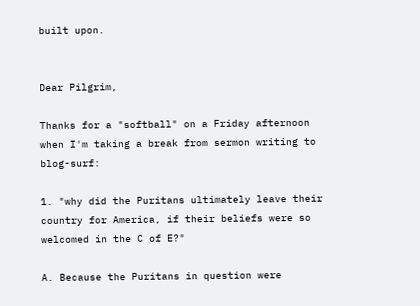built upon.


Dear Pilgrim,

Thanks for a "softball" on a Friday afternoon when I'm taking a break from sermon writing to blog-surf:

1. "why did the Puritans ultimately leave their country for America, if their beliefs were so welcomed in the C of E?"

A. Because the Puritans in question were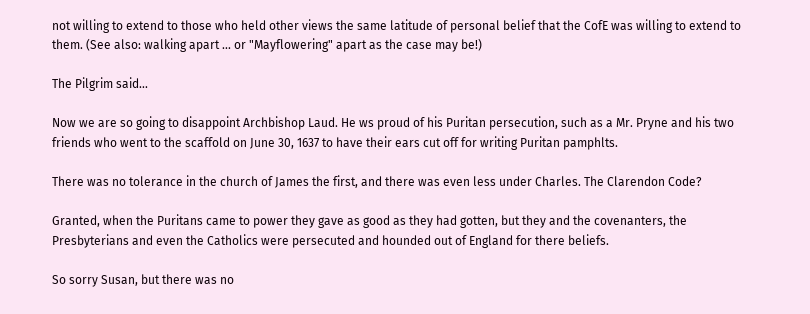not willing to extend to those who held other views the same latitude of personal belief that the CofE was willing to extend to them. (See also: walking apart ... or "Mayflowering" apart as the case may be!)

The Pilgrim said...

Now we are so going to disappoint Archbishop Laud. He ws proud of his Puritan persecution, such as a Mr. Pryne and his two friends who went to the scaffold on June 30, 1637 to have their ears cut off for writing Puritan pamphlts.

There was no tolerance in the church of James the first, and there was even less under Charles. The Clarendon Code?

Granted, when the Puritans came to power they gave as good as they had gotten, but they and the covenanters, the Presbyterians and even the Catholics were persecuted and hounded out of England for there beliefs.

So sorry Susan, but there was no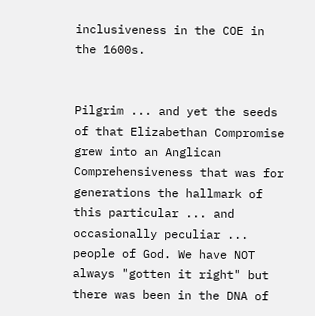inclusiveness in the COE in the 1600s.


Pilgrim ... and yet the seeds of that Elizabethan Compromise grew into an Anglican Comprehensiveness that was for generations the hallmark of this particular ... and occasionally peculiar ... people of God. We have NOT always "gotten it right" but there was been in the DNA of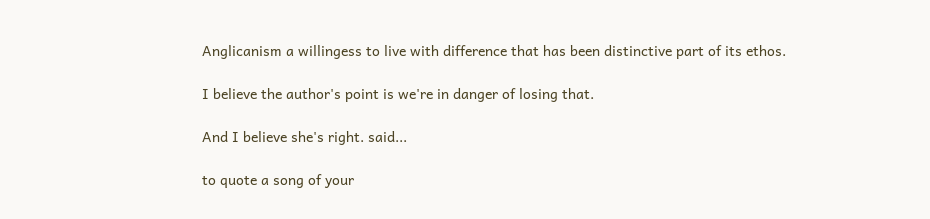Anglicanism a willingess to live with difference that has been distinctive part of its ethos.

I believe the author's point is we're in danger of losing that.

And I believe she's right. said...

to quote a song of your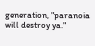generation, "paranoia will destroy ya."